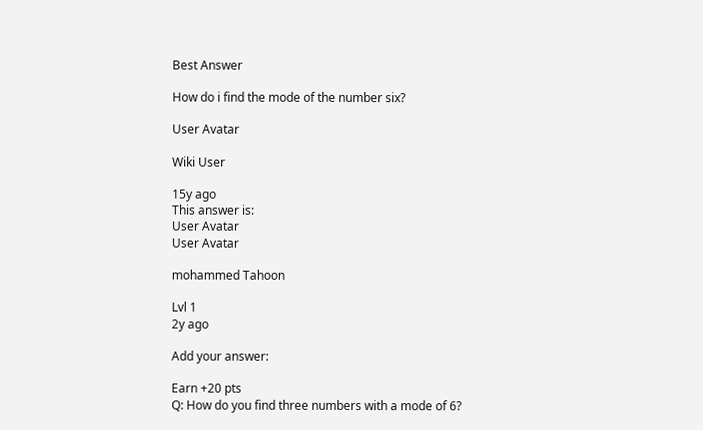Best Answer

How do i find the mode of the number six?

User Avatar

Wiki User

15y ago
This answer is:
User Avatar
User Avatar

mohammed Tahoon

Lvl 1
2y ago

Add your answer:

Earn +20 pts
Q: How do you find three numbers with a mode of 6?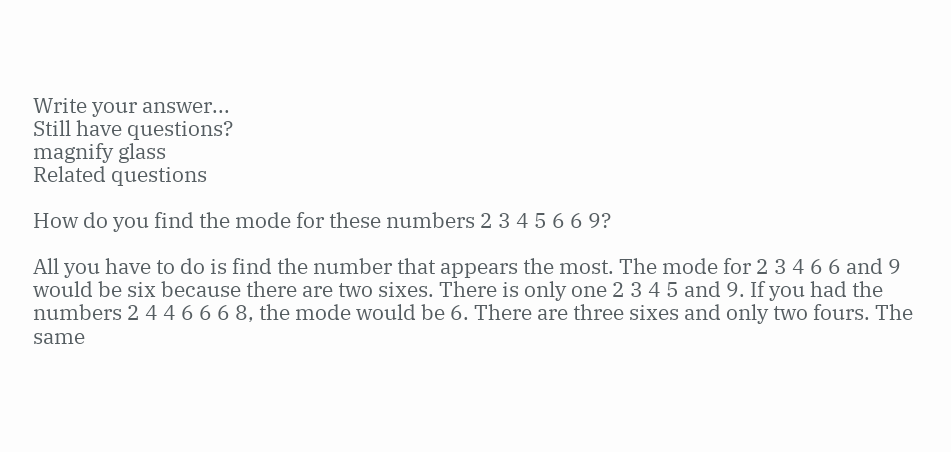Write your answer...
Still have questions?
magnify glass
Related questions

How do you find the mode for these numbers 2 3 4 5 6 6 9?

All you have to do is find the number that appears the most. The mode for 2 3 4 6 6 and 9 would be six because there are two sixes. There is only one 2 3 4 5 and 9. If you had the numbers 2 4 4 6 6 6 8, the mode would be 6. There are three sixes and only two fours. The same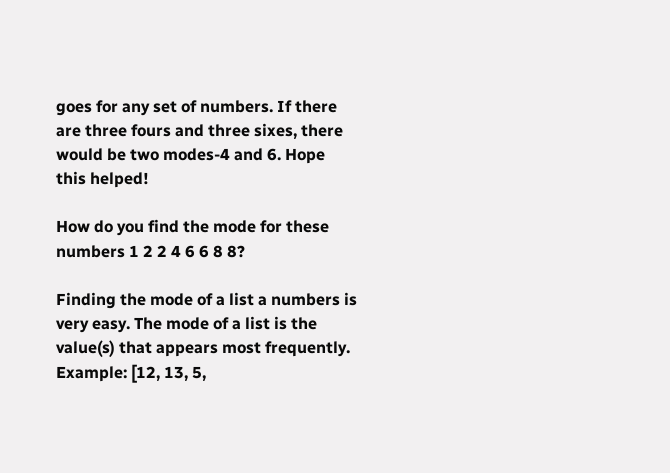goes for any set of numbers. If there are three fours and three sixes, there would be two modes-4 and 6. Hope this helped!

How do you find the mode for these numbers 1 2 2 4 6 6 8 8?

Finding the mode of a list a numbers is very easy. The mode of a list is the value(s) that appears most frequently. Example: [12, 13, 5,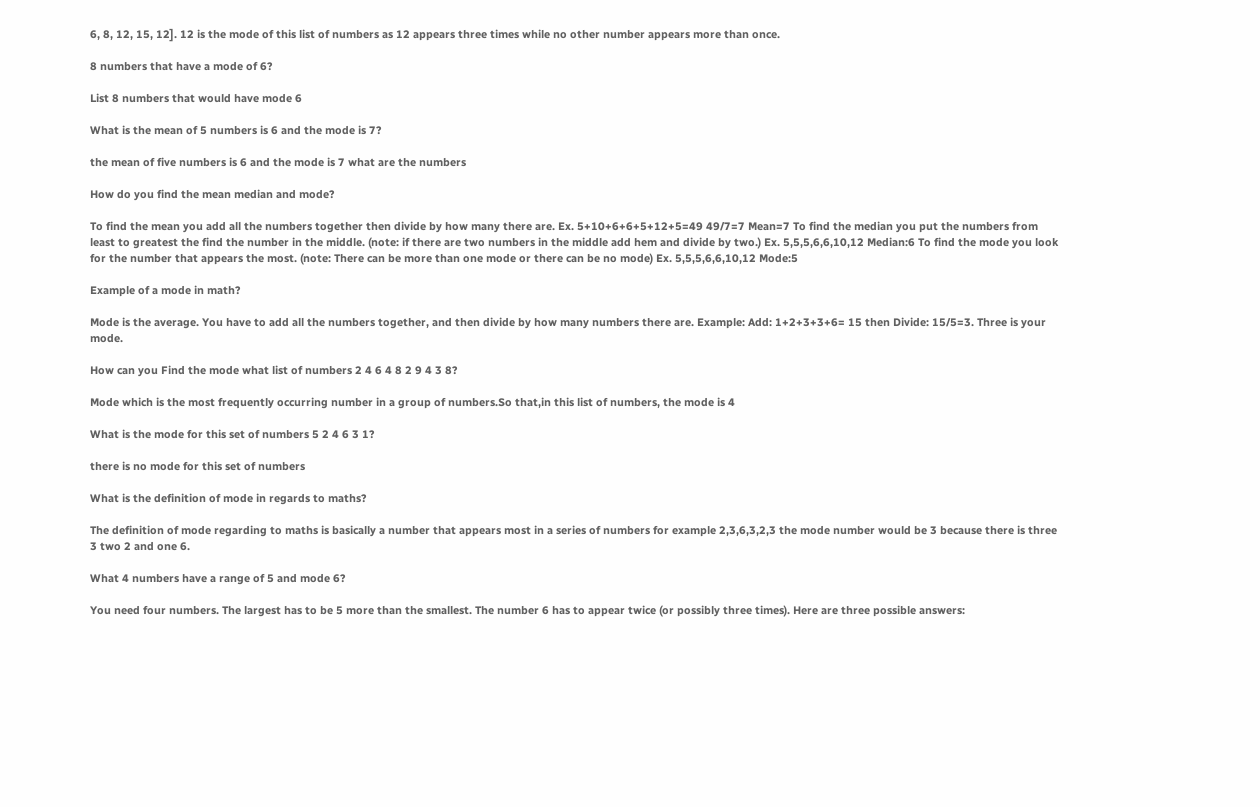6, 8, 12, 15, 12]. 12 is the mode of this list of numbers as 12 appears three times while no other number appears more than once.

8 numbers that have a mode of 6?

List 8 numbers that would have mode 6

What is the mean of 5 numbers is 6 and the mode is 7?

the mean of five numbers is 6 and the mode is 7 what are the numbers

How do you find the mean median and mode?

To find the mean you add all the numbers together then divide by how many there are. Ex. 5+10+6+6+5+12+5=49 49/7=7 Mean=7 To find the median you put the numbers from least to greatest the find the number in the middle. (note: if there are two numbers in the middle add hem and divide by two.) Ex. 5,5,5,6,6,10,12 Median:6 To find the mode you look for the number that appears the most. (note: There can be more than one mode or there can be no mode) Ex. 5,5,5,6,6,10,12 Mode:5

Example of a mode in math?

Mode is the average. You have to add all the numbers together, and then divide by how many numbers there are. Example: Add: 1+2+3+3+6= 15 then Divide: 15/5=3. Three is your mode.

How can you Find the mode what list of numbers 2 4 6 4 8 2 9 4 3 8?

Mode which is the most frequently occurring number in a group of numbers.So that,in this list of numbers, the mode is 4

What is the mode for this set of numbers 5 2 4 6 3 1?

there is no mode for this set of numbers

What is the definition of mode in regards to maths?

The definition of mode regarding to maths is basically a number that appears most in a series of numbers for example 2,3,6,3,2,3 the mode number would be 3 because there is three 3 two 2 and one 6.

What 4 numbers have a range of 5 and mode 6?

You need four numbers. The largest has to be 5 more than the smallest. The number 6 has to appear twice (or possibly three times). Here are three possible answers: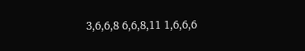3,6,6,8 6,6,8,11 1,6,6,6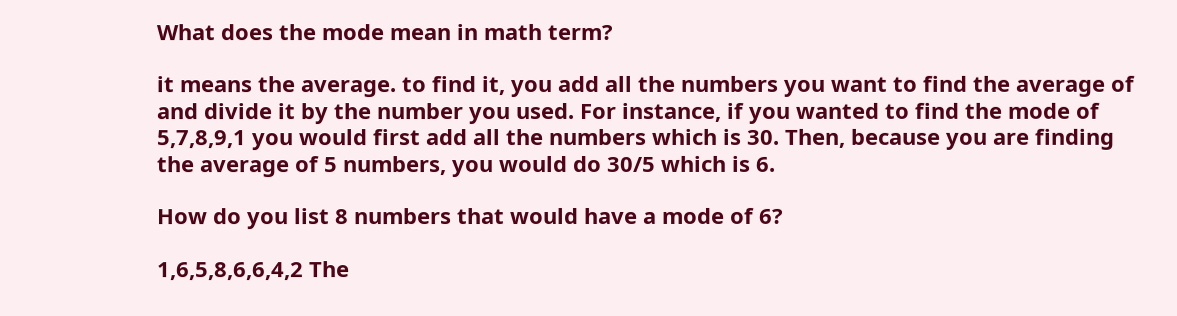What does the mode mean in math term?

it means the average. to find it, you add all the numbers you want to find the average of and divide it by the number you used. For instance, if you wanted to find the mode of 5,7,8,9,1 you would first add all the numbers which is 30. Then, because you are finding the average of 5 numbers, you would do 30/5 which is 6.

How do you list 8 numbers that would have a mode of 6?

1,6,5,8,6,6,4,2 The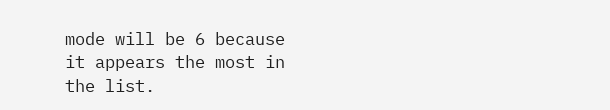mode will be 6 because it appears the most in the list.